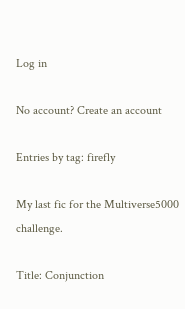Log in

No account? Create an account

Entries by tag: firefly

My last fic for the Multiverse5000 challenge.

Title: Conjunction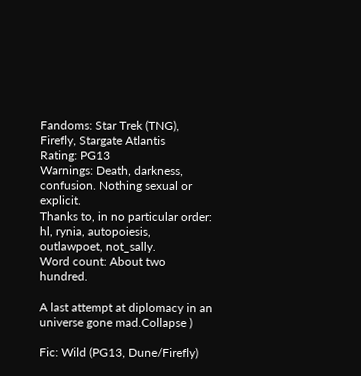Fandoms: Star Trek (TNG), Firefly, Stargate Atlantis
Rating: PG13
Warnings: Death, darkness, confusion. Nothing sexual or explicit.
Thanks to, in no particular order: hl, rynia, autopoiesis, outlawpoet, not_sally.
Word count: About two hundred.

A last attempt at diplomacy in an universe gone mad.Collapse )

Fic: Wild (PG13, Dune/Firefly)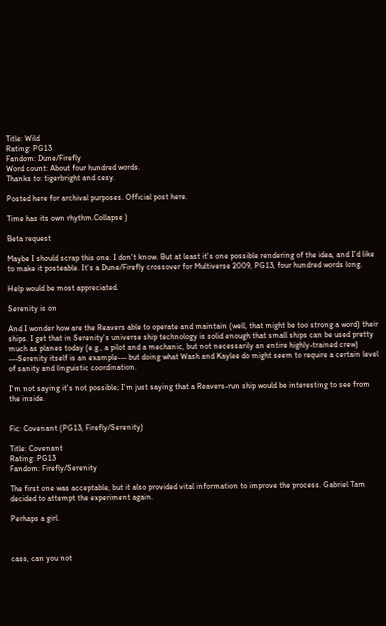Title: Wild
Rating: PG13
Fandom: Dune/Firefly
Word count: About four hundred words.
Thanks to: tigerbright and cesy.

Posted here for archival purposes. Official post here.

Time has its own rhythm.Collapse )

Beta request

Maybe I should scrap this one. I don't know. But at least it's one possible rendering of the idea, and I'd like to make it posteable. It's a Dune/Firefly crossover for Multiverse 2009, PG13, four hundred words long.

Help would be most appreciated.

Serenity is on

And I wonder how are the Reavers able to operate and maintain (well, that might be too strong a word) their ships. I get that in Serenity's universe ship technology is solid enough that small ships can be used pretty much as planes today (e.g., a pilot and a mechanic, but not necessarily an entire highly-trained crew) ---Serenity itself is an example--- but doing what Wash and Kaylee do might seem to require a certain level of sanity and linguistic coordination.

I'm not saying it's not possible; I'm just saying that a Reavers-run ship would be interesting to see from the inside.


Fic: Covenant (PG13, Firefly/Serenity)

Title: Covenant
Rating: PG13
Fandom: Firefly/Serenity

The first one was acceptable, but it also provided vital information to improve the process. Gabriel Tam decided to attempt the experiment again.

Perhaps a girl.



cass, can you not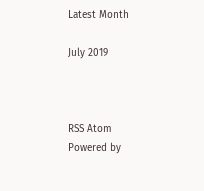Latest Month

July 2019



RSS Atom
Powered by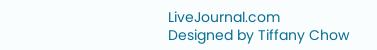LiveJournal.com
Designed by Tiffany Chow